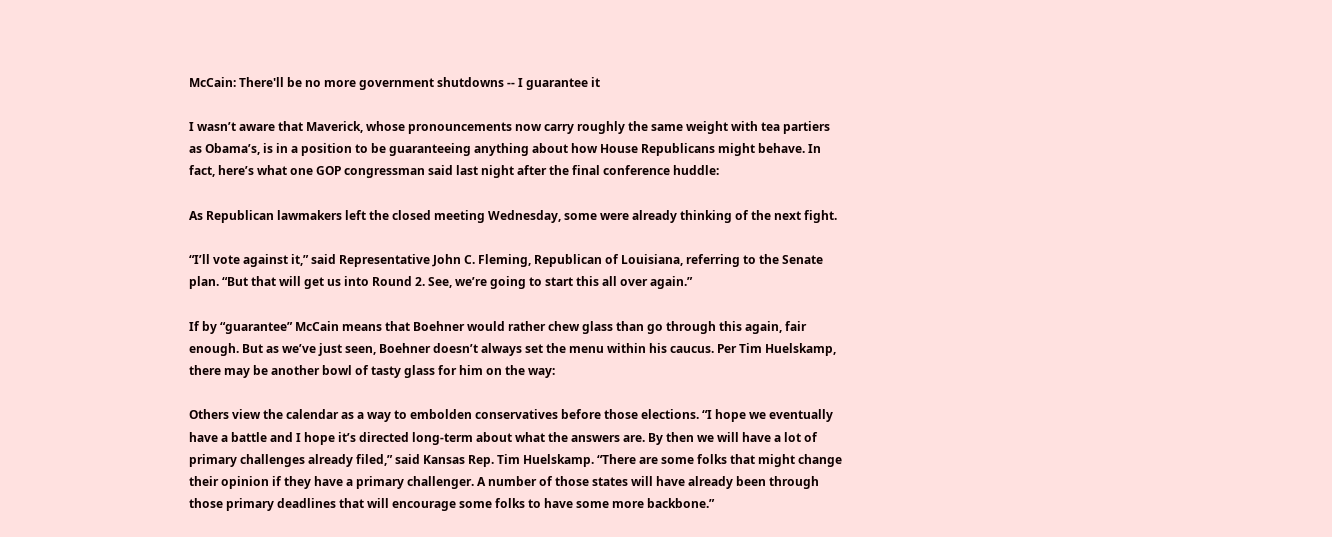McCain: There'll be no more government shutdowns -- I guarantee it

I wasn’t aware that Maverick, whose pronouncements now carry roughly the same weight with tea partiers as Obama’s, is in a position to be guaranteeing anything about how House Republicans might behave. In fact, here’s what one GOP congressman said last night after the final conference huddle:

As Republican lawmakers left the closed meeting Wednesday, some were already thinking of the next fight.

“I’ll vote against it,” said Representative John C. Fleming, Republican of Louisiana, referring to the Senate plan. “But that will get us into Round 2. See, we’re going to start this all over again.”

If by “guarantee” McCain means that Boehner would rather chew glass than go through this again, fair enough. But as we’ve just seen, Boehner doesn’t always set the menu within his caucus. Per Tim Huelskamp, there may be another bowl of tasty glass for him on the way:

Others view the calendar as a way to embolden conservatives before those elections. “I hope we eventually have a battle and I hope it’s directed long-term about what the answers are. By then we will have a lot of primary challenges already filed,” said Kansas Rep. Tim Huelskamp. “There are some folks that might change their opinion if they have a primary challenger. A number of those states will have already been through those primary deadlines that will encourage some folks to have some more backbone.”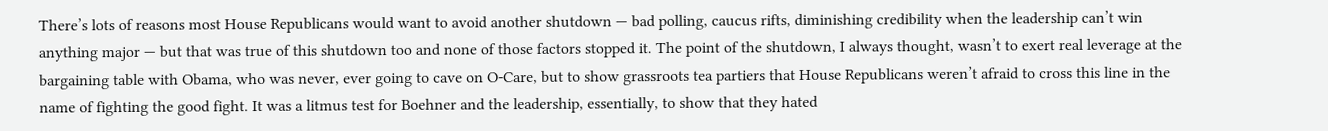There’s lots of reasons most House Republicans would want to avoid another shutdown — bad polling, caucus rifts, diminishing credibility when the leadership can’t win anything major — but that was true of this shutdown too and none of those factors stopped it. The point of the shutdown, I always thought, wasn’t to exert real leverage at the bargaining table with Obama, who was never, ever going to cave on O-Care, but to show grassroots tea partiers that House Republicans weren’t afraid to cross this line in the name of fighting the good fight. It was a litmus test for Boehner and the leadership, essentially, to show that they hated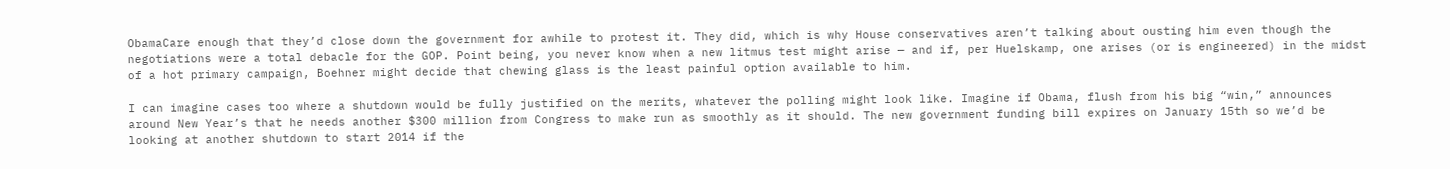ObamaCare enough that they’d close down the government for awhile to protest it. They did, which is why House conservatives aren’t talking about ousting him even though the negotiations were a total debacle for the GOP. Point being, you never know when a new litmus test might arise — and if, per Huelskamp, one arises (or is engineered) in the midst of a hot primary campaign, Boehner might decide that chewing glass is the least painful option available to him.

I can imagine cases too where a shutdown would be fully justified on the merits, whatever the polling might look like. Imagine if Obama, flush from his big “win,” announces around New Year’s that he needs another $300 million from Congress to make run as smoothly as it should. The new government funding bill expires on January 15th so we’d be looking at another shutdown to start 2014 if the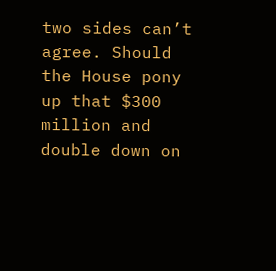two sides can’t agree. Should the House pony up that $300 million and double down on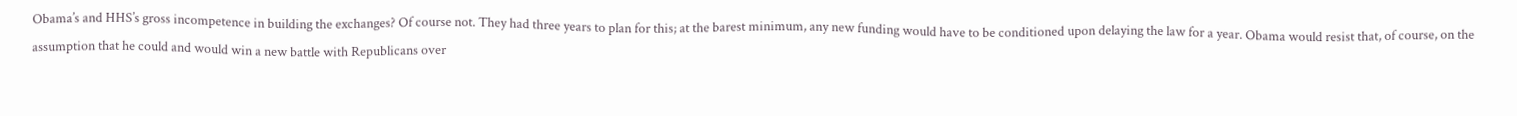Obama’s and HHS’s gross incompetence in building the exchanges? Of course not. They had three years to plan for this; at the barest minimum, any new funding would have to be conditioned upon delaying the law for a year. Obama would resist that, of course, on the assumption that he could and would win a new battle with Republicans over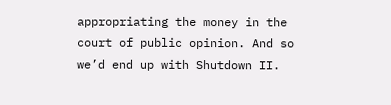appropriating the money in the court of public opinion. And so we’d end up with Shutdown II.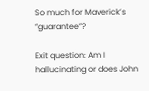So much for Maverick’s “guarantee”?

Exit question: Am I hallucinating or does John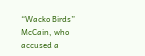“Wacko Birds” McCain, who accused a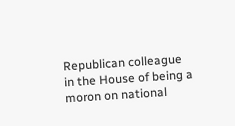Republican colleague in the House of being a moron on national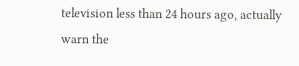television less than 24 hours ago, actually warn the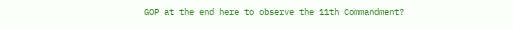GOP at the end here to observe the 11th Commandment?